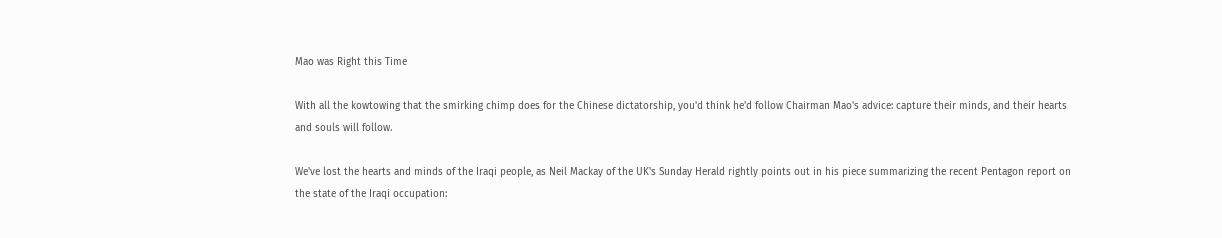Mao was Right this Time

With all the kowtowing that the smirking chimp does for the Chinese dictatorship, you'd think he'd follow Chairman Mao's advice: capture their minds, and their hearts and souls will follow.

We've lost the hearts and minds of the Iraqi people, as Neil Mackay of the UK's Sunday Herald rightly points out in his piece summarizing the recent Pentagon report on the state of the Iraqi occupation: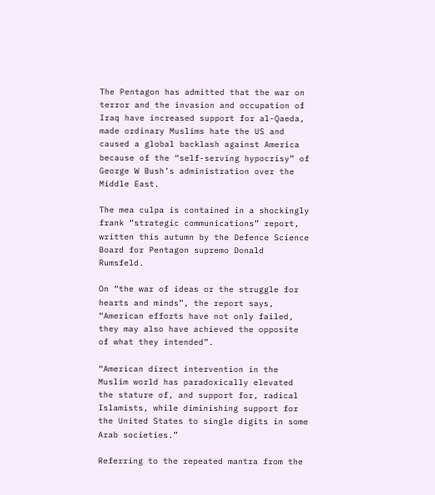The Pentagon has admitted that the war on terror and the invasion and occupation of Iraq have increased support for al-Qaeda, made ordinary Muslims hate the US and caused a global backlash against America because of the “self-serving hypocrisy” of George W Bush’s administration over the Middle East.

The mea culpa is contained in a shockingly frank “strategic communications” report, written this autumn by the Defence Science Board for Pentagon supremo Donald Rumsfeld.

On “the war of ideas or the struggle for hearts and minds”, the report says, “American efforts have not only failed, they may also have achieved the opposite of what they intended”.

“American direct intervention in the Muslim world has paradoxically elevated the stature of, and support for, radical Islamists, while diminishing support for the United States to single digits in some Arab societies.”

Referring to the repeated mantra from the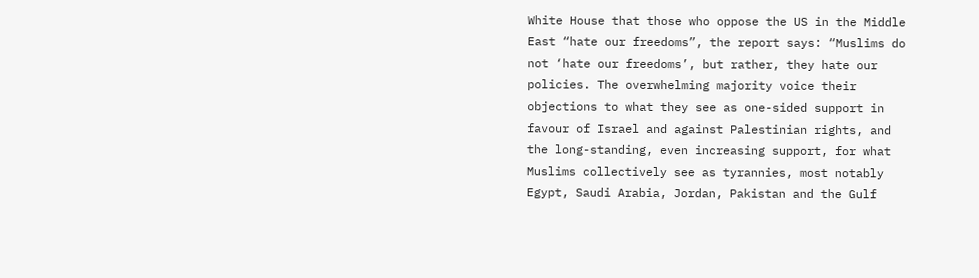White House that those who oppose the US in the Middle East “hate our freedoms”, the report says: “Muslims do not ‘hate our freedoms’, but rather, they hate our policies. The overwhelming majority voice their objections to what they see as one-sided support in favour of Israel and against Palestinian rights, and the long-standing, even increasing support, for what Muslims collectively see as tyrannies, most notably Egypt, Saudi Arabia, Jordan, Pakistan and the Gulf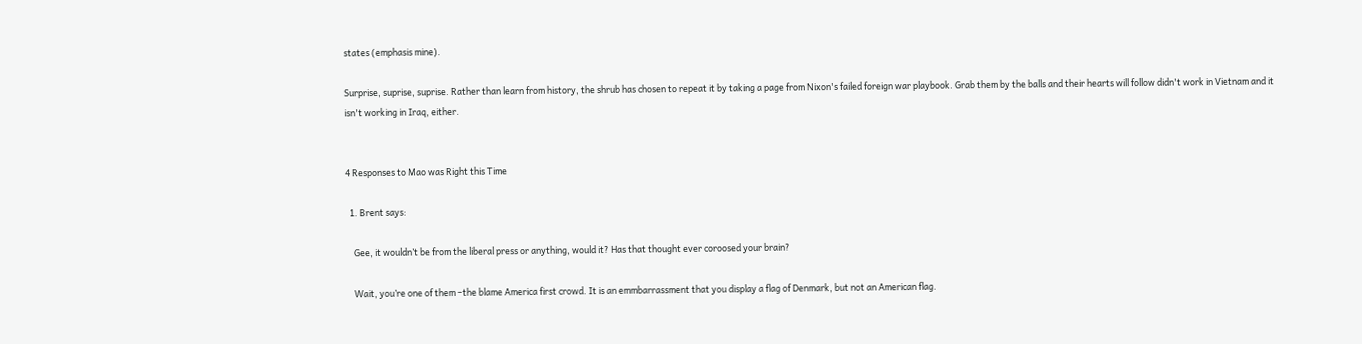states (emphasis mine).

Surprise, suprise, suprise. Rather than learn from history, the shrub has chosen to repeat it by taking a page from Nixon's failed foreign war playbook. Grab them by the balls and their hearts will follow didn't work in Vietnam and it isn't working in Iraq, either.


4 Responses to Mao was Right this Time

  1. Brent says:

    Gee, it wouldn’t be from the liberal press or anything, would it? Has that thought ever coroosed your brain?

    Wait, you’re one of them –the blame America first crowd. It is an emmbarrassment that you display a flag of Denmark, but not an American flag.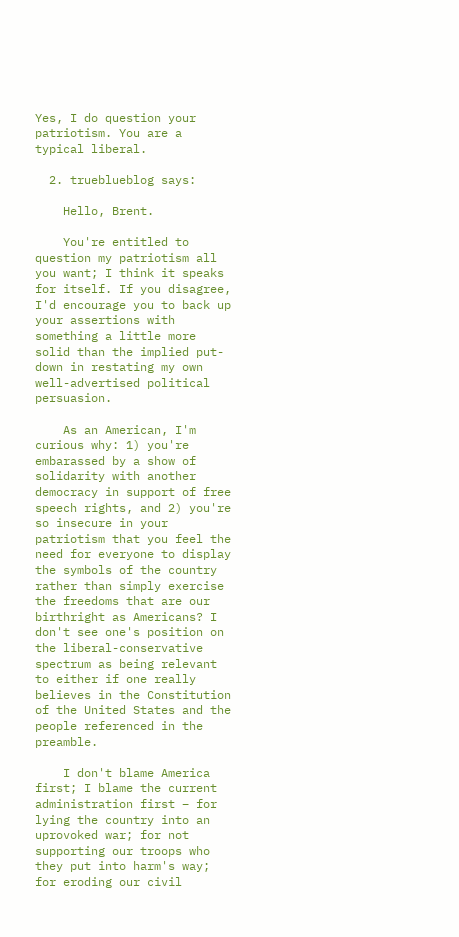Yes, I do question your patriotism. You are a typical liberal.

  2. trueblueblog says:

    Hello, Brent.

    You're entitled to question my patriotism all you want; I think it speaks for itself. If you disagree, I'd encourage you to back up your assertions with something a little more solid than the implied put-down in restating my own well-advertised political persuasion.

    As an American, I'm curious why: 1) you're embarassed by a show of solidarity with another democracy in support of free speech rights, and 2) you're so insecure in your patriotism that you feel the need for everyone to display the symbols of the country rather than simply exercise the freedoms that are our birthright as Americans? I don't see one's position on the liberal-conservative spectrum as being relevant to either if one really believes in the Constitution of the United States and the people referenced in the preamble.

    I don't blame America first; I blame the current administration first – for lying the country into an uprovoked war; for not supporting our troops who they put into harm's way; for eroding our civil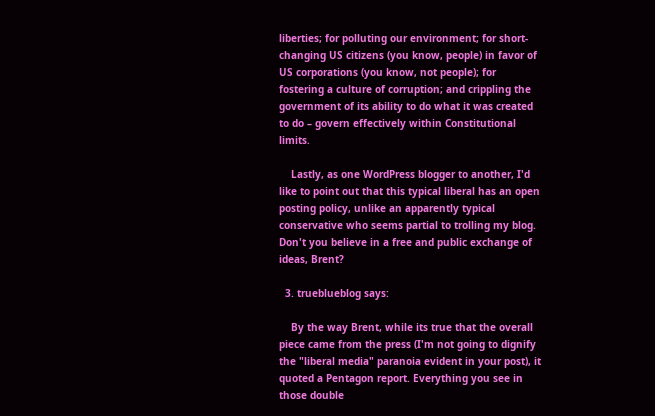liberties; for polluting our environment; for short-changing US citizens (you know, people) in favor of US corporations (you know, not people); for fostering a culture of corruption; and crippling the government of its ability to do what it was created to do – govern effectively within Constitutional limits.

    Lastly, as one WordPress blogger to another, I'd like to point out that this typical liberal has an open posting policy, unlike an apparently typical conservative who seems partial to trolling my blog. Don't you believe in a free and public exchange of ideas, Brent?

  3. trueblueblog says:

    By the way Brent, while its true that the overall piece came from the press (I'm not going to dignify the "liberal media" paranoia evident in your post), it quoted a Pentagon report. Everything you see in those double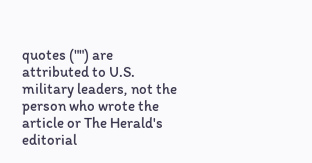quotes ("") are attributed to U.S. military leaders, not the person who wrote the article or The Herald's editorial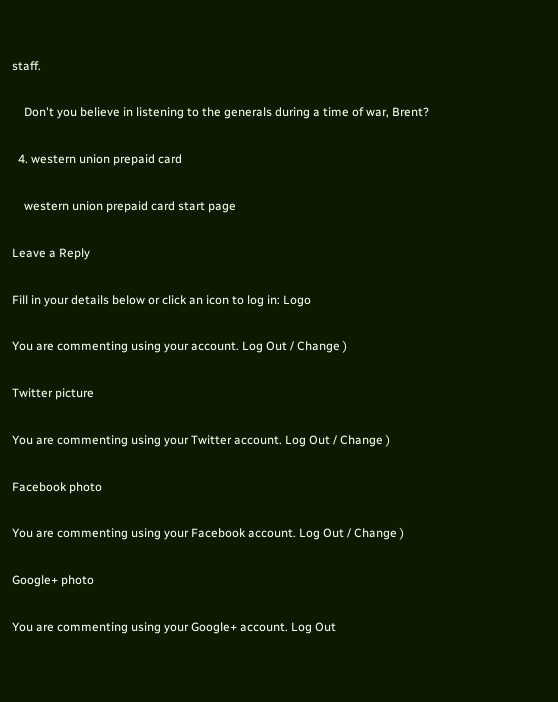staff.

    Don't you believe in listening to the generals during a time of war, Brent?

  4. western union prepaid card

    western union prepaid card start page

Leave a Reply

Fill in your details below or click an icon to log in: Logo

You are commenting using your account. Log Out / Change )

Twitter picture

You are commenting using your Twitter account. Log Out / Change )

Facebook photo

You are commenting using your Facebook account. Log Out / Change )

Google+ photo

You are commenting using your Google+ account. Log Out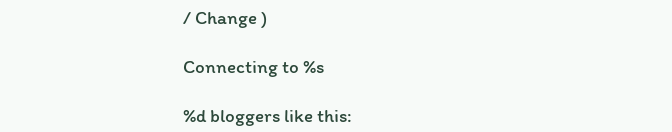/ Change )

Connecting to %s

%d bloggers like this: